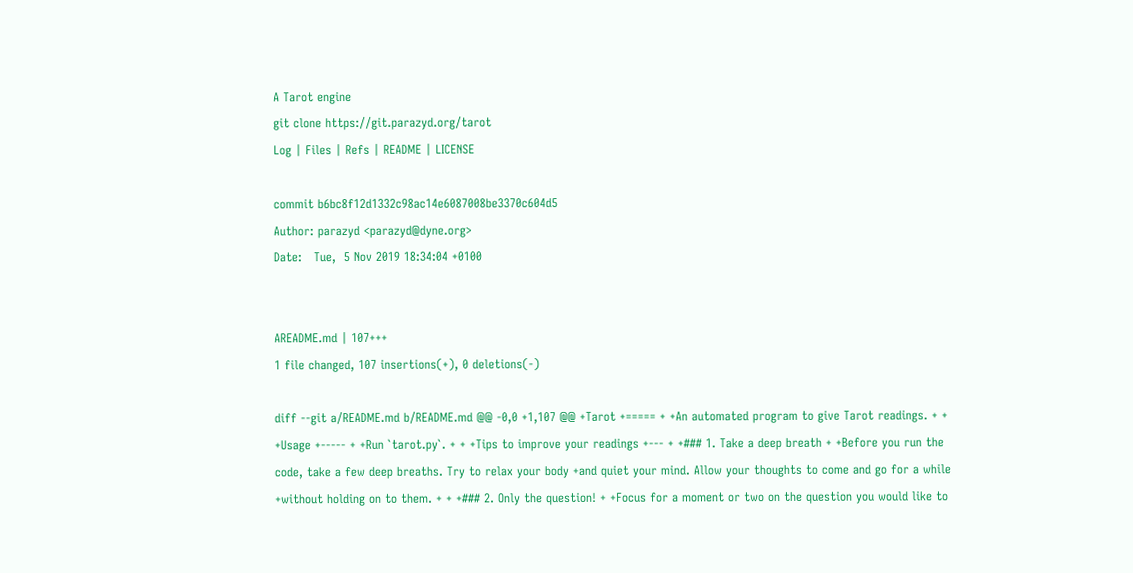A Tarot engine
git clone https://git.parazyd.org/tarot
Log | Files | Refs | README | LICENSE

commit b6bc8f12d1332c98ac14e6087008be3370c604d5
Author: parazyd <parazyd@dyne.org>
Date:   Tue,  5 Nov 2019 18:34:04 +0100


AREADME.md | 107+++
1 file changed, 107 insertions(+), 0 deletions(-)

diff --git a/README.md b/README.md @@ -0,0 +1,107 @@ +Tarot +===== + +An automated program to give Tarot readings. + + +Usage +----- + +Run `tarot.py`. + + +Tips to improve your readings +--- + +### 1. Take a deep breath + +Before you run the code, take a few deep breaths. Try to relax your body +and quiet your mind. Allow your thoughts to come and go for a while +without holding on to them. + + +### 2. Only the question! + +Focus for a moment or two on the question you would like to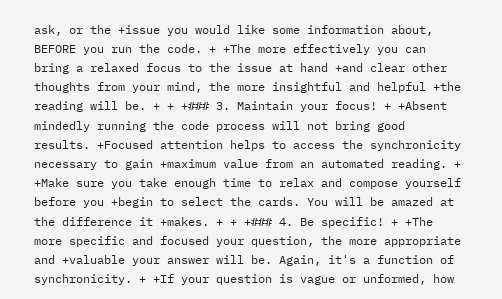ask, or the +issue you would like some information about, BEFORE you run the code. + +The more effectively you can bring a relaxed focus to the issue at hand +and clear other thoughts from your mind, the more insightful and helpful +the reading will be. + + +### 3. Maintain your focus! + +Absent mindedly running the code process will not bring good results. +Focused attention helps to access the synchronicity necessary to gain +maximum value from an automated reading. + +Make sure you take enough time to relax and compose yourself before you +begin to select the cards. You will be amazed at the difference it +makes. + + +### 4. Be specific! + +The more specific and focused your question, the more appropriate and +valuable your answer will be. Again, it's a function of synchronicity. + +If your question is vague or unformed, how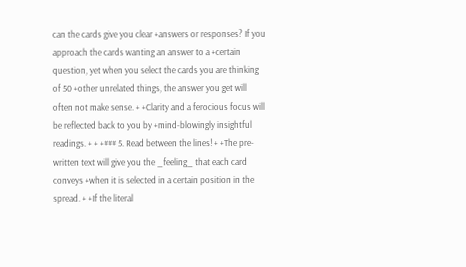can the cards give you clear +answers or responses? If you approach the cards wanting an answer to a +certain question, yet when you select the cards you are thinking of 50 +other unrelated things, the answer you get will often not make sense. + +Clarity and a ferocious focus will be reflected back to you by +mind-blowingly insightful readings. + + +### 5. Read between the lines! + +The pre-written text will give you the _feeling_ that each card conveys +when it is selected in a certain position in the spread. + +If the literal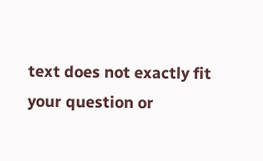text does not exactly fit your question or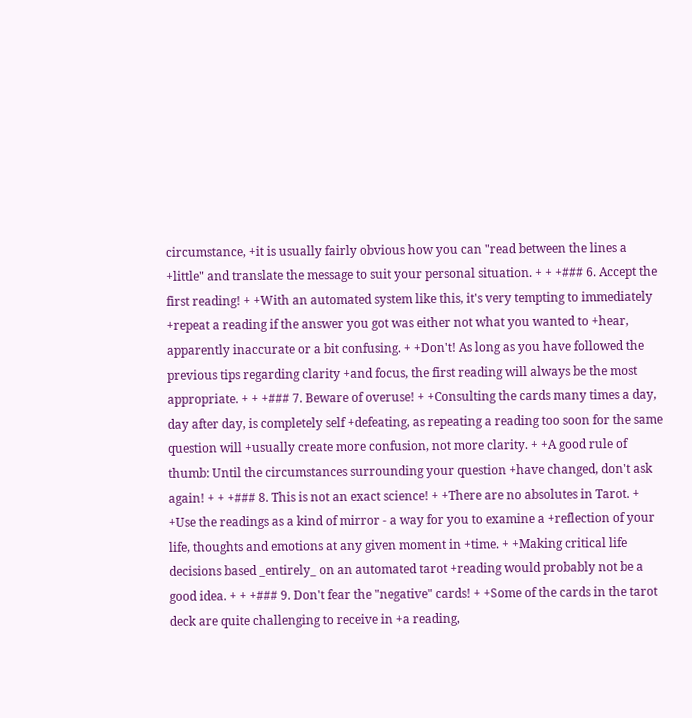circumstance, +it is usually fairly obvious how you can "read between the lines a +little" and translate the message to suit your personal situation. + + +### 6. Accept the first reading! + +With an automated system like this, it's very tempting to immediately +repeat a reading if the answer you got was either not what you wanted to +hear, apparently inaccurate or a bit confusing. + +Don't! As long as you have followed the previous tips regarding clarity +and focus, the first reading will always be the most appropriate. + + +### 7. Beware of overuse! + +Consulting the cards many times a day, day after day, is completely self +defeating, as repeating a reading too soon for the same question will +usually create more confusion, not more clarity. + +A good rule of thumb: Until the circumstances surrounding your question +have changed, don't ask again! + + +### 8. This is not an exact science! + +There are no absolutes in Tarot. + +Use the readings as a kind of mirror - a way for you to examine a +reflection of your life, thoughts and emotions at any given moment in +time. + +Making critical life decisions based _entirely_ on an automated tarot +reading would probably not be a good idea. + + +### 9. Don't fear the "negative" cards! + +Some of the cards in the tarot deck are quite challenging to receive in +a reading,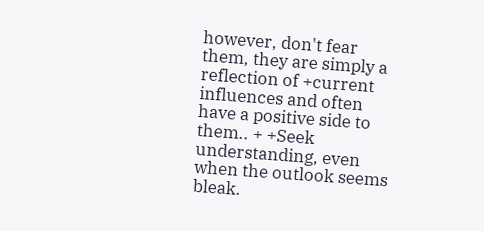however, don't fear them, they are simply a reflection of +current influences and often have a positive side to them.. + +Seek understanding, even when the outlook seems bleak.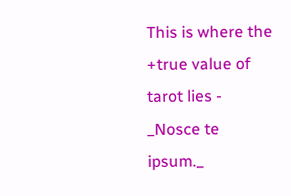This is where the +true value of tarot lies - _Nosce te ipsum._